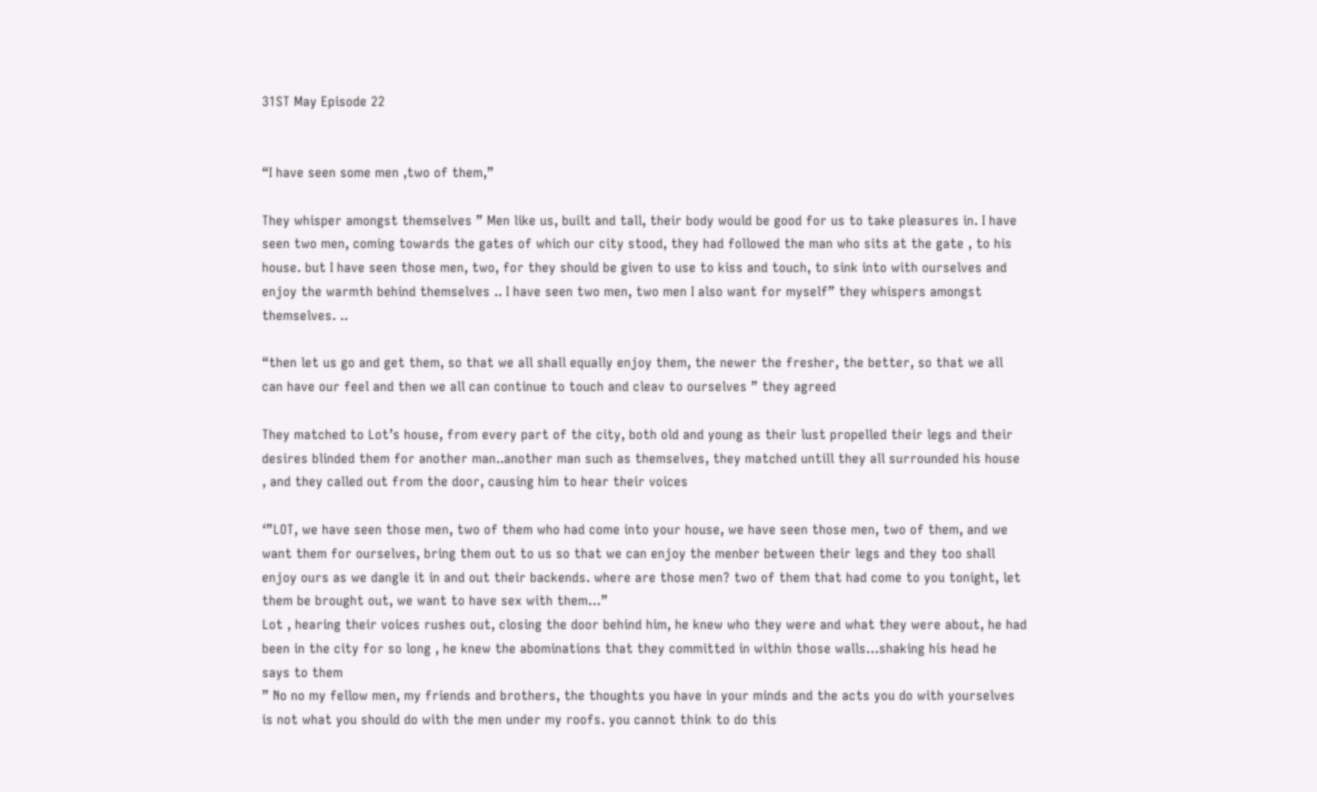31ST May Episode 22


“I have seen some men ,two of them,”

They whisper amongst themselves ” Men like us, built and tall, their body would be good for us to take pleasures in. I have seen two men, coming towards the gates of which our city stood, they had followed the man who sits at the gate , to his house. but I have seen those men, two, for they should be given to use to kiss and touch, to sink into with ourselves and enjoy the warmth behind themselves .. I have seen two men, two men I also want for myself” they whispers amongst themselves. ..

“then let us go and get them, so that we all shall equally enjoy them, the newer the fresher, the better, so that we all can have our feel and then we all can continue to touch and cleav to ourselves ” they agreed

They matched to Lot’s house, from every part of the city, both old and young as their lust propelled their legs and their desires blinded them for another man..another man such as themselves, they matched untill they all surrounded his house , and they called out from the door, causing him to hear their voices

‘”LOT, we have seen those men, two of them who had come into your house, we have seen those men, two of them, and we want them for ourselves, bring them out to us so that we can enjoy the menber between their legs and they too shall enjoy ours as we dangle it in and out their backends. where are those men? two of them that had come to you tonight, let them be brought out, we want to have sex with them…”
Lot , hearing their voices rushes out, closing the door behind him, he knew who they were and what they were about, he had been in the city for so long , he knew the abominations that they committed in within those walls…shaking his head he says to them
” No no my fellow men, my friends and brothers, the thoughts you have in your minds and the acts you do with yourselves is not what you should do with the men under my roofs. you cannot think to do this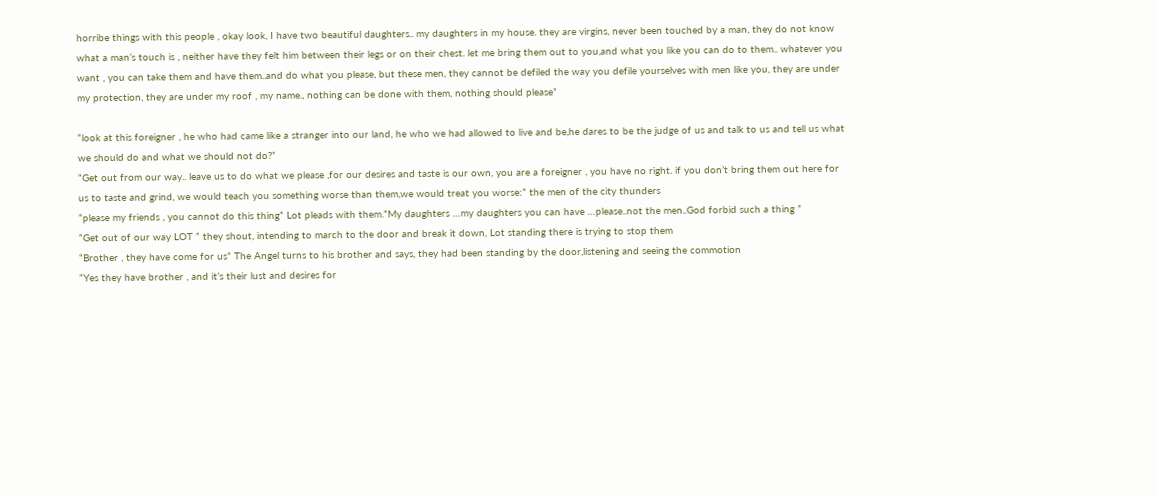horribe things with this people , okay look, I have two beautiful daughters.. my daughters in my house. they are virgins, never been touched by a man, they do not know what a man’s touch is , neither have they felt him between their legs or on their chest. let me bring them out to you,and what you like you can do to them.. whatever you want , you can take them and have them..and do what you please, but these men, they cannot be defiled the way you defile yourselves with men like you, they are under my protection, they are under my roof , my name., nothing can be done with them, nothing should please”

“look at this foreigner , he who had came like a stranger into our land, he who we had allowed to live and be,he dares to be the judge of us and talk to us and tell us what we should do and what we should not do?”
“Get out from our way.. leave us to do what we please ,for our desires and taste is our own, you are a foreigner , you have no right. if you don’t bring them out here for us to taste and grind, we would teach you something worse than them,we would treat you worse:” the men of the city thunders
“please my friends , you cannot do this thing” Lot pleads with them.”My daughters …my daughters you can have …please..not the men..God forbid such a thing ”
“Get out of our way LOT ” they shout, intending to march to the door and break it down, Lot standing there is trying to stop them
“Brother , they have come for us” The Angel turns to his brother and says, they had been standing by the door,listening and seeing the commotion
“Yes they have brother , and it’s their lust and desires for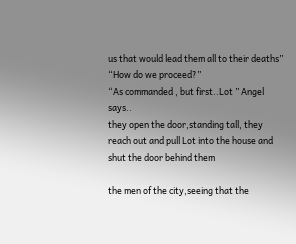us that would lead them all to their deaths”
“How do we proceed?”
“As commanded , but first..Lot ” Angel says..
they open the door,standing tall, they reach out and pull Lot into the house and shut the door behind them

the men of the city,seeing that the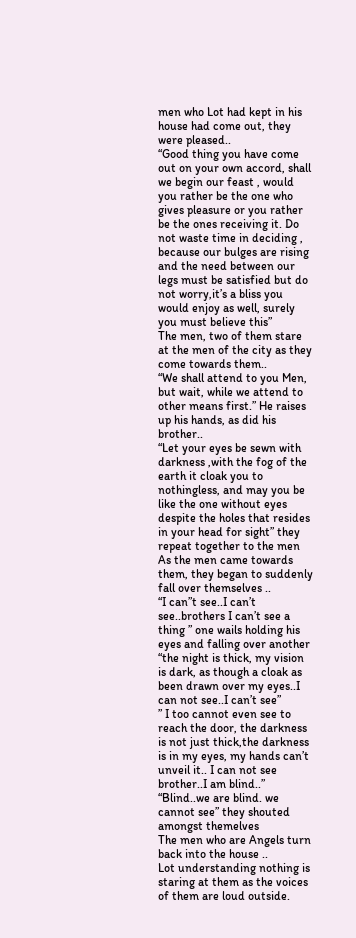men who Lot had kept in his house had come out, they were pleased..
“Good thing you have come out on your own accord, shall we begin our feast , would you rather be the one who gives pleasure or you rather be the ones receiving it. Do not waste time in deciding , because our bulges are rising and the need between our legs must be satisfied but do not worry,it’s a bliss you would enjoy as well, surely you must believe this”
The men, two of them stare at the men of the city as they come towards them..
“We shall attend to you Men, but wait, while we attend to other means first.” He raises up his hands, as did his brother..
“Let your eyes be sewn with darkness ,with the fog of the earth it cloak you to nothingless, and may you be like the one without eyes despite the holes that resides in your head for sight” they repeat together to the men
As the men came towards them, they began to suddenly fall over themselves ..
“I can”t see..I can’t see..brothers I can’t see a thing ” one wails holding his eyes and falling over another
“the night is thick, my vision is dark, as though a cloak as been drawn over my eyes..I can not see..I can’t see”
” I too cannot even see to reach the door, the darkness is not just thick,the darkness is in my eyes, my hands can’t unveil it.. I can not see brother..I am blind..”
“Blind..we are blind. we cannot see” they shouted amongst themelves
The men who are Angels turn back into the house ..
Lot understanding nothing is staring at them as the voices of them are loud outside.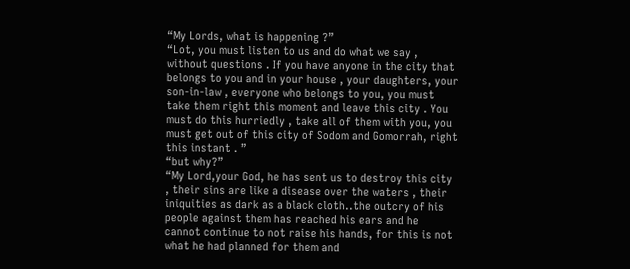“My Lords, what is happening ?”
“Lot, you must listen to us and do what we say , without questions . If you have anyone in the city that belongs to you and in your house , your daughters, your son-in-law , everyone who belongs to you, you must take them right this moment and leave this city . You must do this hurriedly , take all of them with you, you must get out of this city of Sodom and Gomorrah, right this instant . ”
“but why?”
“My Lord,your God, he has sent us to destroy this city , their sins are like a disease over the waters , their iniquities as dark as a black cloth..the outcry of his people against them has reached his ears and he cannot continue to not raise his hands, for this is not what he had planned for them and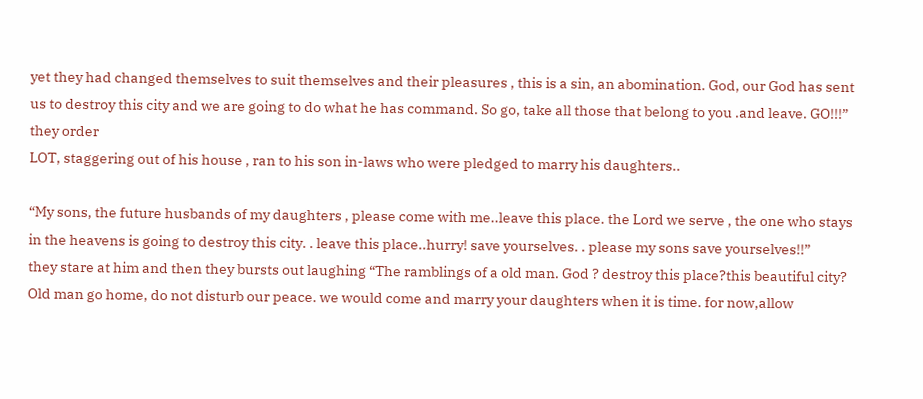yet they had changed themselves to suit themselves and their pleasures , this is a sin, an abomination. God, our God has sent us to destroy this city and we are going to do what he has command. So go, take all those that belong to you .and leave. GO!!!” they order
LOT, staggering out of his house , ran to his son in-laws who were pledged to marry his daughters..

“My sons, the future husbands of my daughters , please come with me..leave this place. the Lord we serve , the one who stays in the heavens is going to destroy this city. . leave this place..hurry! save yourselves. . please my sons save yourselves!!”
they stare at him and then they bursts out laughing “The ramblings of a old man. God ? destroy this place?this beautiful city? Old man go home, do not disturb our peace. we would come and marry your daughters when it is time. for now,allow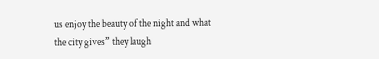us enjoy the beauty of the night and what the city gives” they laugh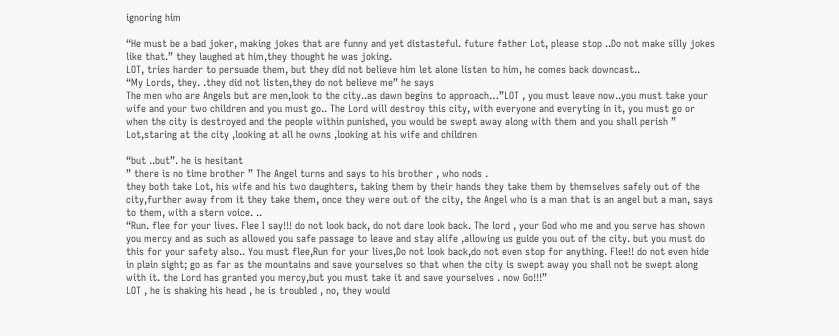ignoring him

“He must be a bad joker, making jokes that are funny and yet distasteful. future father Lot, please stop ..Do not make silly jokes like that.” they laughed at him,they thought he was joking.
LOT, tries harder to persuade them, but they did not believe him let alone listen to him, he comes back downcast..
“My Lords, they. .they did not listen,they do not believe me” he says
The men who are Angels but are men,look to the city..as dawn begins to approach…”LOT , you must leave now..you must take your wife and your two children and you must go.. The Lord will destroy this city, with everyone and everyting in it, you must go or when the city is destroyed and the people within punished, you would be swept away along with them and you shall perish ”
Lot,staring at the city ,looking at all he owns ,looking at his wife and children

“but ..but”. he is hesitant
” there is no time brother ” The Angel turns and says to his brother , who nods .
they both take Lot, his wife and his two daughters, taking them by their hands they take them by themselves safely out of the city,further away from it they take them, once they were out of the city, the Angel who is a man that is an angel but a man, says to them, with a stern voice. ..
“Run. flee for your lives. Flee I say!!! do not look back, do not dare look back. The lord , your God who me and you serve has shown you mercy and as such as allowed you safe passage to leave and stay alife ,allowing us guide you out of the city. but you must do this for your safety also.. You must flee,Run for your lives,Do not look back,do not even stop for anything. Flee!! do not even hide in plain sight; go as far as the mountains and save yourselves so that when the city is swept away you shall not be swept along with it. the Lord has granted you mercy,but you must take it and save yourselves . now Go!!!”
LOT , he is shaking his head , he is troubled , no, they would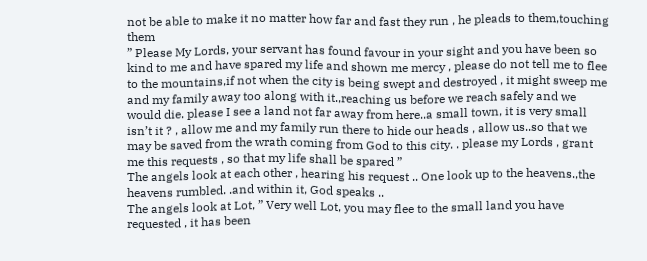not be able to make it no matter how far and fast they run , he pleads to them,touching them
” Please My Lords, your servant has found favour in your sight and you have been so kind to me and have spared my life and shown me mercy , please do not tell me to flee to the mountains,if not when the city is being swept and destroyed , it might sweep me and my family away too along with it.,reaching us before we reach safely and we would die. please I see a land not far away from here..a small town, it is very small isn’t it ? , allow me and my family run there to hide our heads , allow us..so that we may be saved from the wrath coming from God to this city. . please my Lords , grant me this requests , so that my life shall be spared ”
The angels look at each other , hearing his request .. One look up to the heavens.,the heavens rumbled. .and within it, God speaks ..
The angels look at Lot, ” Very well Lot, you may flee to the small land you have requested , it has been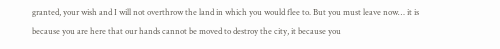granted, your wish and I will not overthrow the land in which you would flee to. But you must leave now… it is because you are here that our hands cannot be moved to destroy the city, it because you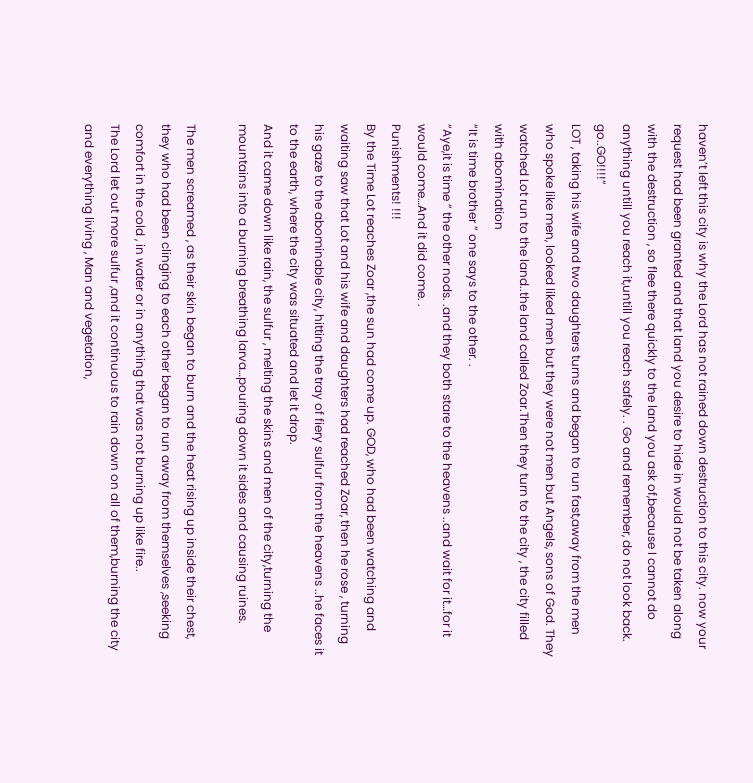haven’t left this city is why the Lord has not rained down destruction to this city. now your request had been granted and that land you desire to hide in would not be taken along with the destruction , so flee there quickly to the land you ask of,because I cannot do anything untill you reach it,untill you reach safely. . Go and remember, do not look back. go..GO!!!!”
LOT , taking his wife and two daughters turns and began to run fast,away from the men who spoke like men, looked liked men but they were not men but Angels, sons of God. They watched Lot run to the land..the land called Zoar.Then they turn to the city , the city filled with abomination
“It is time brother ” one says to the other. .
“Aye,it is time ” the other nods. .and they both stare to the heavens ..and wait for it…for it would come…And it did come. .
Punishments! !!!
By the Time Lot reaches Zoar ,the sun had come up. GOD, who had been watching and waiting saw that Lot and his wife and daughters had reached Zoar, then he rose , turning his gaze to the abominable city, hitting the tray of fiery sulfur from the heavens ..he faces it to the earth, where the city was situated and let it drop.
And it came down like rain, the sulfur , melting the skins and men of the city,turning the mountains into a burning breathing larva…pouring down it sides and causing ruines.

The men screamed , as their skin began to burn and the heat rising up inside their chest, they who had been clinging to each other began to run away from themselves ,seeking comfort in the cold , in water or in anything that was not burning up like fire..
The Lord let out more sulfur ,and it continuous to rain down on all of them,burning the city and everything living , Man and vegetation,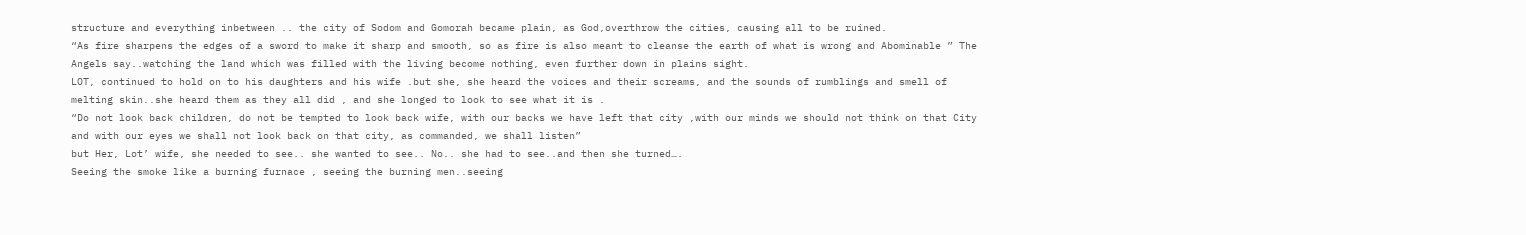structure and everything inbetween .. the city of Sodom and Gomorah became plain, as God,overthrow the cities, causing all to be ruined.
“As fire sharpens the edges of a sword to make it sharp and smooth, so as fire is also meant to cleanse the earth of what is wrong and Abominable ” The Angels say..watching the land which was filled with the living become nothing, even further down in plains sight.
LOT, continued to hold on to his daughters and his wife .but she, she heard the voices and their screams, and the sounds of rumblings and smell of melting skin..she heard them as they all did , and she longed to look to see what it is .
“Do not look back children, do not be tempted to look back wife, with our backs we have left that city ,with our minds we should not think on that City and with our eyes we shall not look back on that city, as commanded, we shall listen”
but Her, Lot’ wife, she needed to see.. she wanted to see.. No.. she had to see..and then she turned….
Seeing the smoke like a burning furnace , seeing the burning men..seeing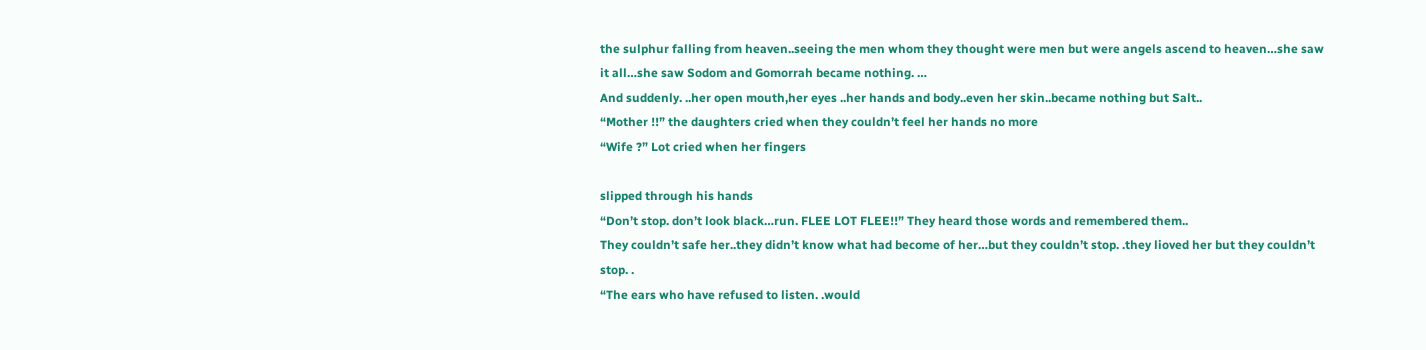the sulphur falling from heaven..seeing the men whom they thought were men but were angels ascend to heaven…she saw it all…she saw Sodom and Gomorrah became nothing. …
And suddenly. ..her open mouth,her eyes ..her hands and body..even her skin..became nothing but Salt..
“Mother !!” the daughters cried when they couldn’t feel her hands no more
“Wife ?” Lot cried when her fingers

slipped through his hands
“Don’t stop. don’t look black…run. FLEE LOT FLEE!!” They heard those words and remembered them..
They couldn’t safe her..they didn’t know what had become of her…but they couldn’t stop. .they lioved her but they couldn’t stop. .
“The ears who have refused to listen. .would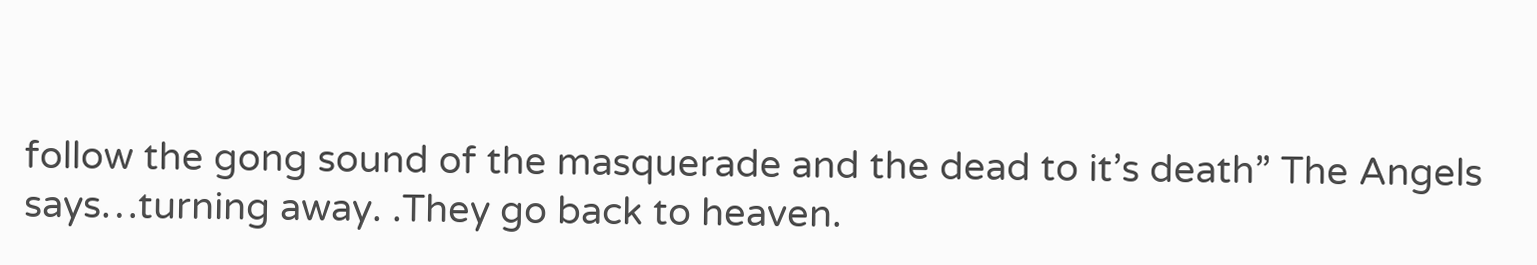follow the gong sound of the masquerade and the dead to it’s death” The Angels says…turning away. .They go back to heaven.